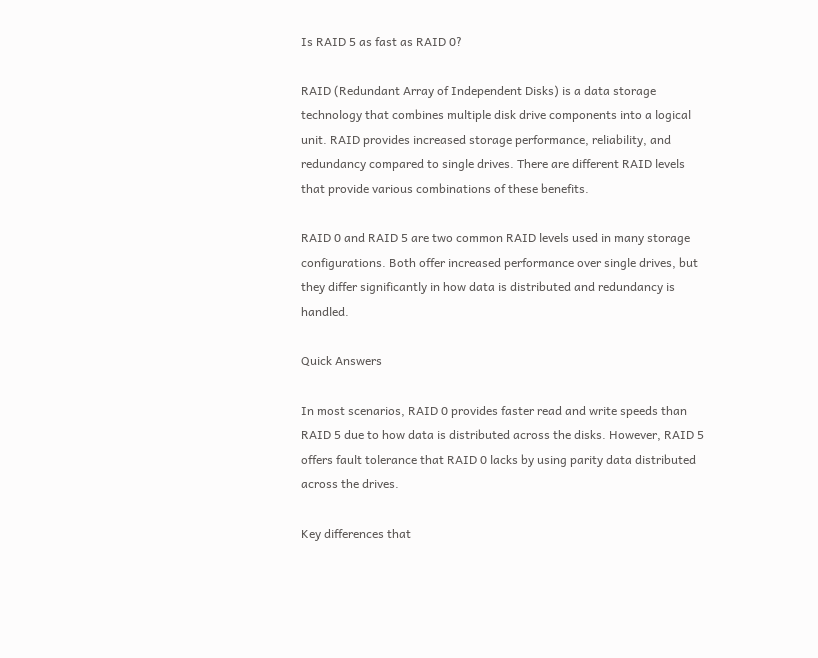Is RAID 5 as fast as RAID 0?

RAID (Redundant Array of Independent Disks) is a data storage technology that combines multiple disk drive components into a logical unit. RAID provides increased storage performance, reliability, and redundancy compared to single drives. There are different RAID levels that provide various combinations of these benefits.

RAID 0 and RAID 5 are two common RAID levels used in many storage configurations. Both offer increased performance over single drives, but they differ significantly in how data is distributed and redundancy is handled.

Quick Answers

In most scenarios, RAID 0 provides faster read and write speeds than RAID 5 due to how data is distributed across the disks. However, RAID 5 offers fault tolerance that RAID 0 lacks by using parity data distributed across the drives.

Key differences that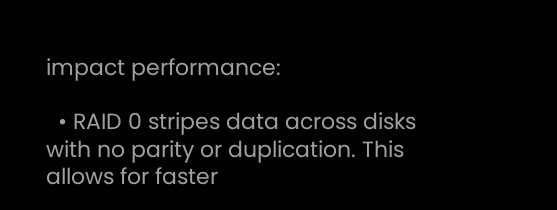impact performance:

  • RAID 0 stripes data across disks with no parity or duplication. This allows for faster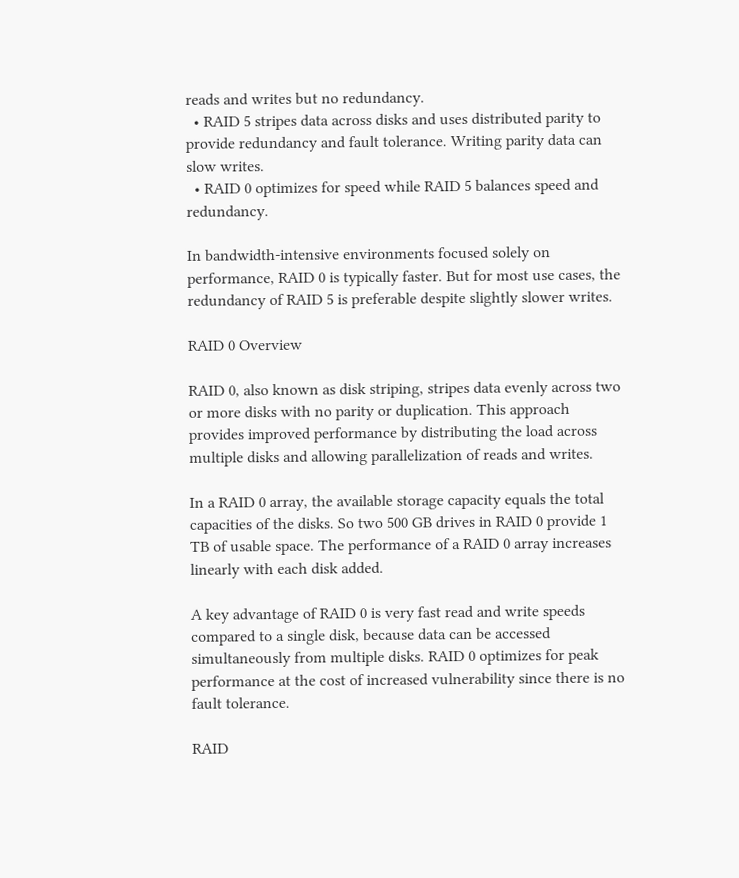reads and writes but no redundancy.
  • RAID 5 stripes data across disks and uses distributed parity to provide redundancy and fault tolerance. Writing parity data can slow writes.
  • RAID 0 optimizes for speed while RAID 5 balances speed and redundancy.

In bandwidth-intensive environments focused solely on performance, RAID 0 is typically faster. But for most use cases, the redundancy of RAID 5 is preferable despite slightly slower writes.

RAID 0 Overview

RAID 0, also known as disk striping, stripes data evenly across two or more disks with no parity or duplication. This approach provides improved performance by distributing the load across multiple disks and allowing parallelization of reads and writes.

In a RAID 0 array, the available storage capacity equals the total capacities of the disks. So two 500 GB drives in RAID 0 provide 1 TB of usable space. The performance of a RAID 0 array increases linearly with each disk added.

A key advantage of RAID 0 is very fast read and write speeds compared to a single disk, because data can be accessed simultaneously from multiple disks. RAID 0 optimizes for peak performance at the cost of increased vulnerability since there is no fault tolerance.

RAID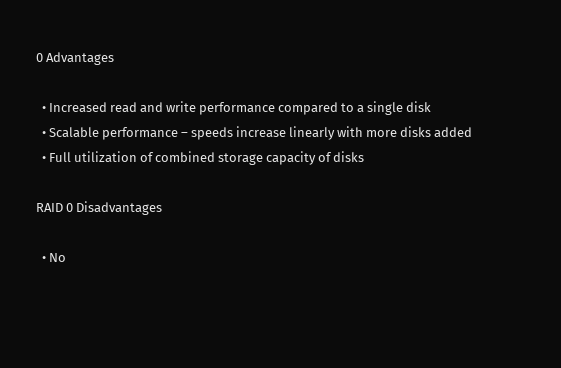0 Advantages

  • Increased read and write performance compared to a single disk
  • Scalable performance – speeds increase linearly with more disks added
  • Full utilization of combined storage capacity of disks

RAID 0 Disadvantages

  • No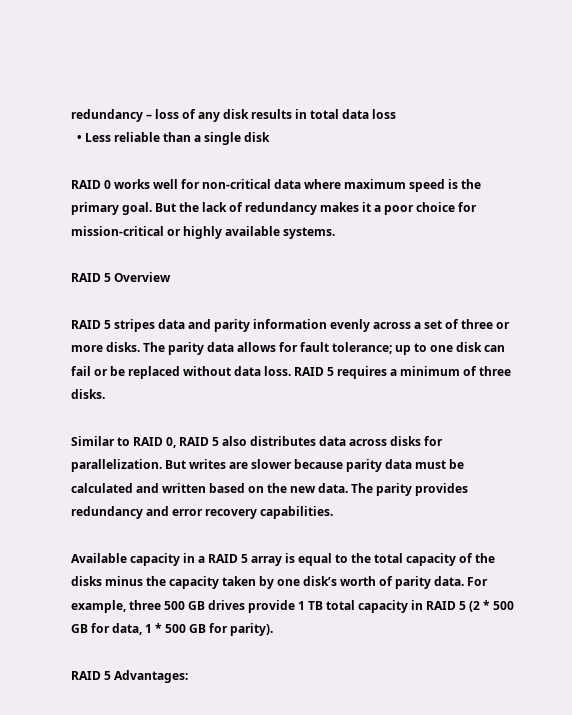redundancy – loss of any disk results in total data loss
  • Less reliable than a single disk

RAID 0 works well for non-critical data where maximum speed is the primary goal. But the lack of redundancy makes it a poor choice for mission-critical or highly available systems.

RAID 5 Overview

RAID 5 stripes data and parity information evenly across a set of three or more disks. The parity data allows for fault tolerance; up to one disk can fail or be replaced without data loss. RAID 5 requires a minimum of three disks.

Similar to RAID 0, RAID 5 also distributes data across disks for parallelization. But writes are slower because parity data must be calculated and written based on the new data. The parity provides redundancy and error recovery capabilities.

Available capacity in a RAID 5 array is equal to the total capacity of the disks minus the capacity taken by one disk’s worth of parity data. For example, three 500 GB drives provide 1 TB total capacity in RAID 5 (2 * 500 GB for data, 1 * 500 GB for parity).

RAID 5 Advantages: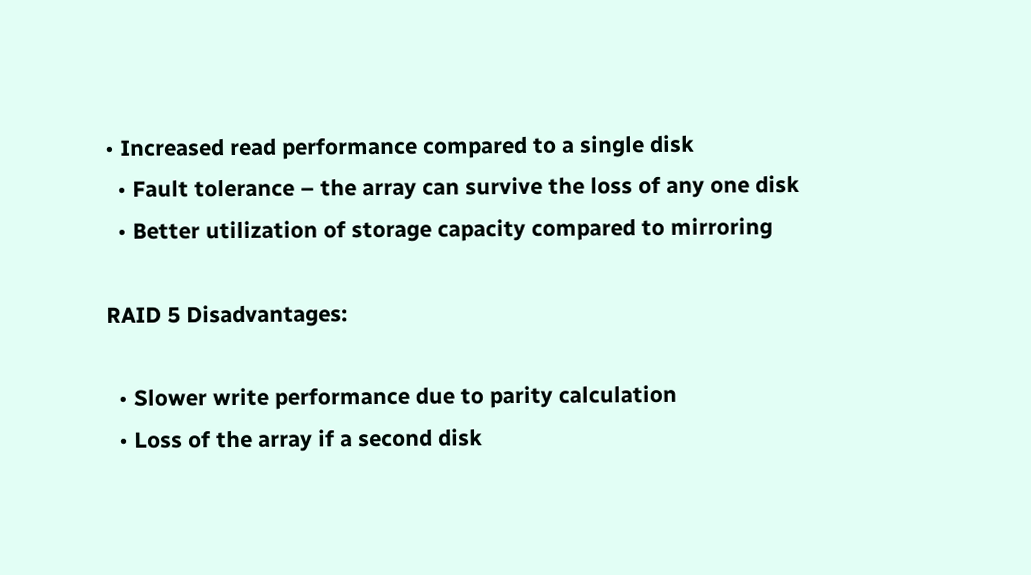• Increased read performance compared to a single disk
  • Fault tolerance – the array can survive the loss of any one disk
  • Better utilization of storage capacity compared to mirroring

RAID 5 Disadvantages:

  • Slower write performance due to parity calculation
  • Loss of the array if a second disk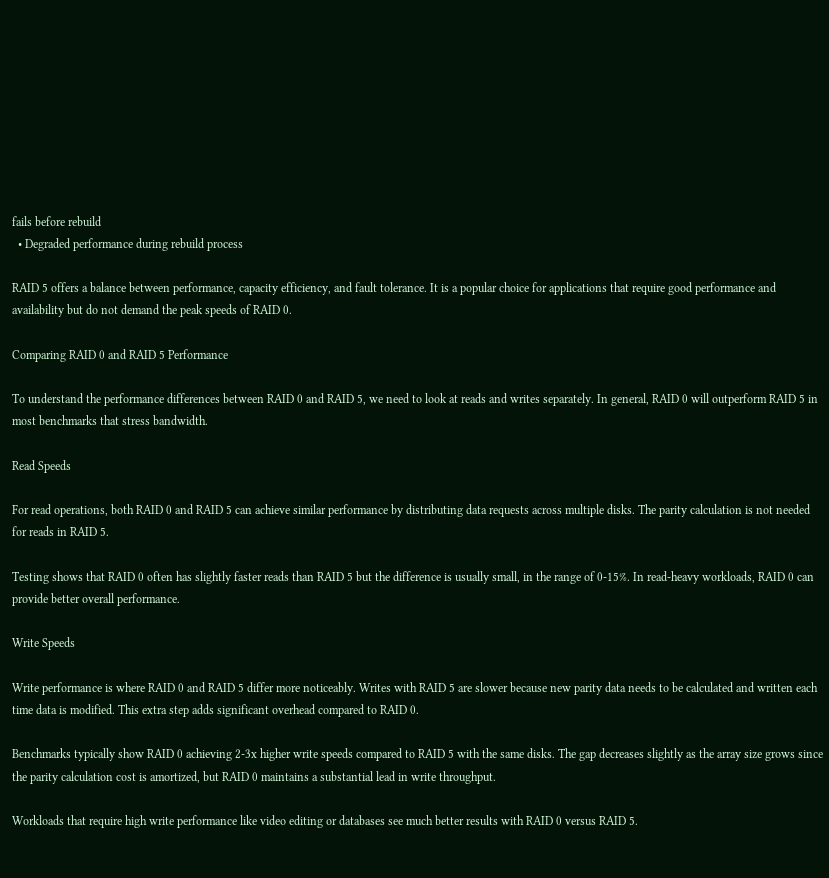fails before rebuild
  • Degraded performance during rebuild process

RAID 5 offers a balance between performance, capacity efficiency, and fault tolerance. It is a popular choice for applications that require good performance and availability but do not demand the peak speeds of RAID 0.

Comparing RAID 0 and RAID 5 Performance

To understand the performance differences between RAID 0 and RAID 5, we need to look at reads and writes separately. In general, RAID 0 will outperform RAID 5 in most benchmarks that stress bandwidth.

Read Speeds

For read operations, both RAID 0 and RAID 5 can achieve similar performance by distributing data requests across multiple disks. The parity calculation is not needed for reads in RAID 5.

Testing shows that RAID 0 often has slightly faster reads than RAID 5 but the difference is usually small, in the range of 0-15%. In read-heavy workloads, RAID 0 can provide better overall performance.

Write Speeds

Write performance is where RAID 0 and RAID 5 differ more noticeably. Writes with RAID 5 are slower because new parity data needs to be calculated and written each time data is modified. This extra step adds significant overhead compared to RAID 0.

Benchmarks typically show RAID 0 achieving 2-3x higher write speeds compared to RAID 5 with the same disks. The gap decreases slightly as the array size grows since the parity calculation cost is amortized, but RAID 0 maintains a substantial lead in write throughput.

Workloads that require high write performance like video editing or databases see much better results with RAID 0 versus RAID 5.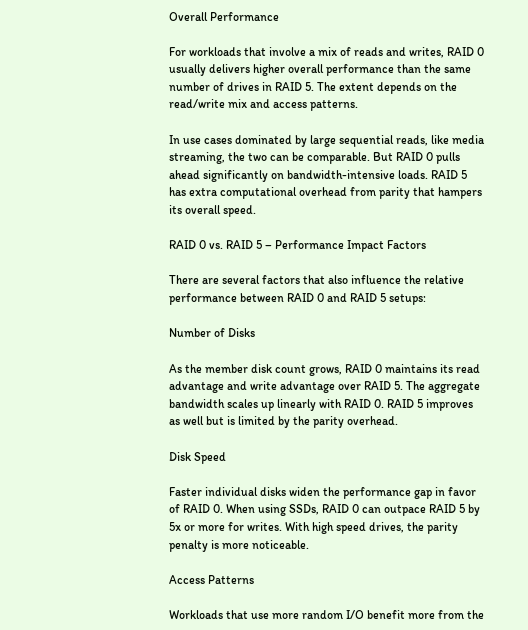Overall Performance

For workloads that involve a mix of reads and writes, RAID 0 usually delivers higher overall performance than the same number of drives in RAID 5. The extent depends on the read/write mix and access patterns.

In use cases dominated by large sequential reads, like media streaming, the two can be comparable. But RAID 0 pulls ahead significantly on bandwidth-intensive loads. RAID 5 has extra computational overhead from parity that hampers its overall speed.

RAID 0 vs. RAID 5 – Performance Impact Factors

There are several factors that also influence the relative performance between RAID 0 and RAID 5 setups:

Number of Disks

As the member disk count grows, RAID 0 maintains its read advantage and write advantage over RAID 5. The aggregate bandwidth scales up linearly with RAID 0. RAID 5 improves as well but is limited by the parity overhead.

Disk Speed

Faster individual disks widen the performance gap in favor of RAID 0. When using SSDs, RAID 0 can outpace RAID 5 by 5x or more for writes. With high speed drives, the parity penalty is more noticeable.

Access Patterns

Workloads that use more random I/O benefit more from the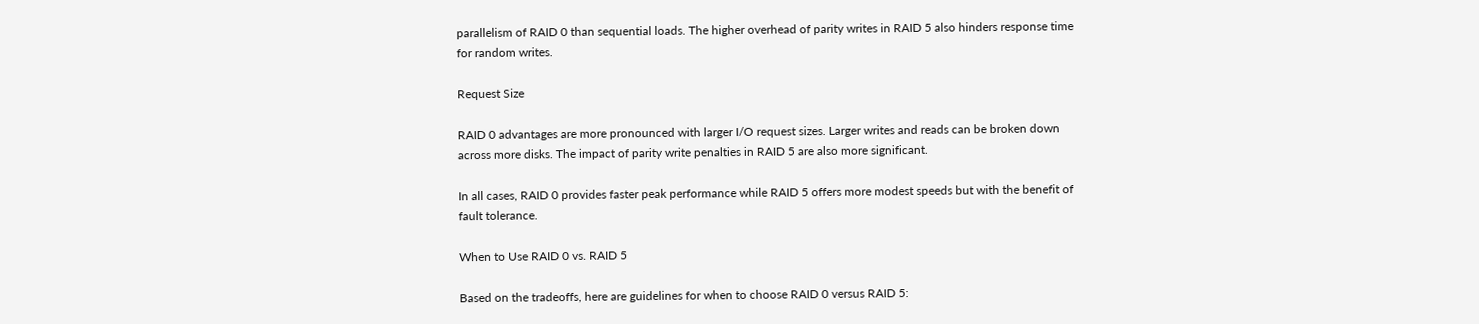parallelism of RAID 0 than sequential loads. The higher overhead of parity writes in RAID 5 also hinders response time for random writes.

Request Size

RAID 0 advantages are more pronounced with larger I/O request sizes. Larger writes and reads can be broken down across more disks. The impact of parity write penalties in RAID 5 are also more significant.

In all cases, RAID 0 provides faster peak performance while RAID 5 offers more modest speeds but with the benefit of fault tolerance.

When to Use RAID 0 vs. RAID 5

Based on the tradeoffs, here are guidelines for when to choose RAID 0 versus RAID 5: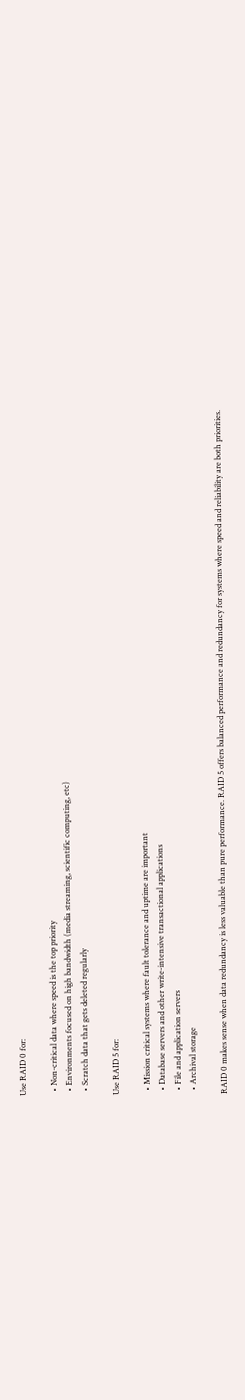Use RAID 0 for:

  • Non-critical data where speed is the top priority
  • Environments focused on high bandwidth (media streaming, scientific computing, etc)
  • Scratch data that gets deleted regularly

Use RAID 5 for:

  • Mission critical systems where fault tolerance and uptime are important
  • Database servers and other write-intensive transactional applications
  • File and application servers
  • Archival storage

RAID 0 makes sense when data redundancy is less valuable than pure performance. RAID 5 offers balanced performance and redundancy for systems where speed and reliability are both priorities.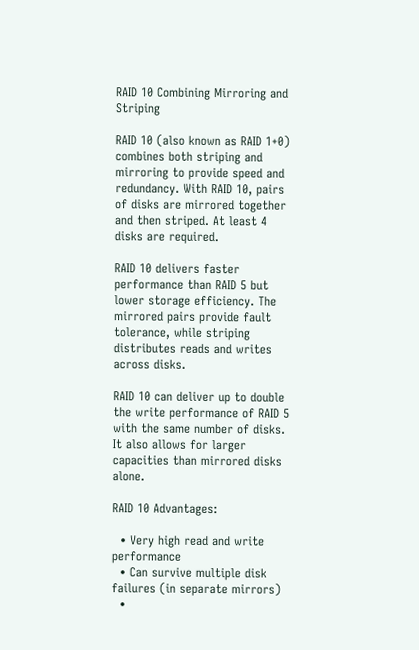RAID 10 Combining Mirroring and Striping

RAID 10 (also known as RAID 1+0) combines both striping and mirroring to provide speed and redundancy. With RAID 10, pairs of disks are mirrored together and then striped. At least 4 disks are required.

RAID 10 delivers faster performance than RAID 5 but lower storage efficiency. The mirrored pairs provide fault tolerance, while striping distributes reads and writes across disks.

RAID 10 can deliver up to double the write performance of RAID 5 with the same number of disks. It also allows for larger capacities than mirrored disks alone.

RAID 10 Advantages:

  • Very high read and write performance
  • Can survive multiple disk failures (in separate mirrors)
  •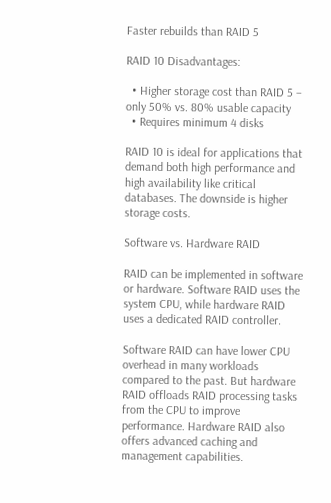Faster rebuilds than RAID 5

RAID 10 Disadvantages:

  • Higher storage cost than RAID 5 – only 50% vs. 80% usable capacity
  • Requires minimum 4 disks

RAID 10 is ideal for applications that demand both high performance and high availability like critical databases. The downside is higher storage costs.

Software vs. Hardware RAID

RAID can be implemented in software or hardware. Software RAID uses the system CPU, while hardware RAID uses a dedicated RAID controller.

Software RAID can have lower CPU overhead in many workloads compared to the past. But hardware RAID offloads RAID processing tasks from the CPU to improve performance. Hardware RAID also offers advanced caching and management capabilities.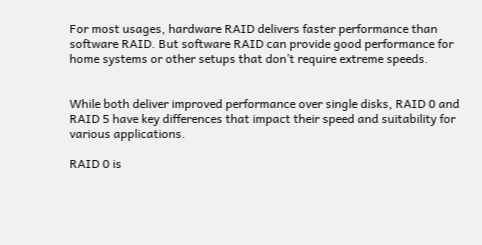For most usages, hardware RAID delivers faster performance than software RAID. But software RAID can provide good performance for home systems or other setups that don’t require extreme speeds.


While both deliver improved performance over single disks, RAID 0 and RAID 5 have key differences that impact their speed and suitability for various applications.

RAID 0 is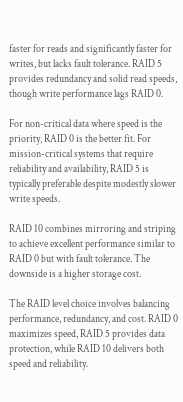faster for reads and significantly faster for writes, but lacks fault tolerance. RAID 5 provides redundancy and solid read speeds, though write performance lags RAID 0.

For non-critical data where speed is the priority, RAID 0 is the better fit. For mission-critical systems that require reliability and availability, RAID 5 is typically preferable despite modestly slower write speeds.

RAID 10 combines mirroring and striping to achieve excellent performance similar to RAID 0 but with fault tolerance. The downside is a higher storage cost.

The RAID level choice involves balancing performance, redundancy, and cost. RAID 0 maximizes speed, RAID 5 provides data protection, while RAID 10 delivers both speed and reliability.